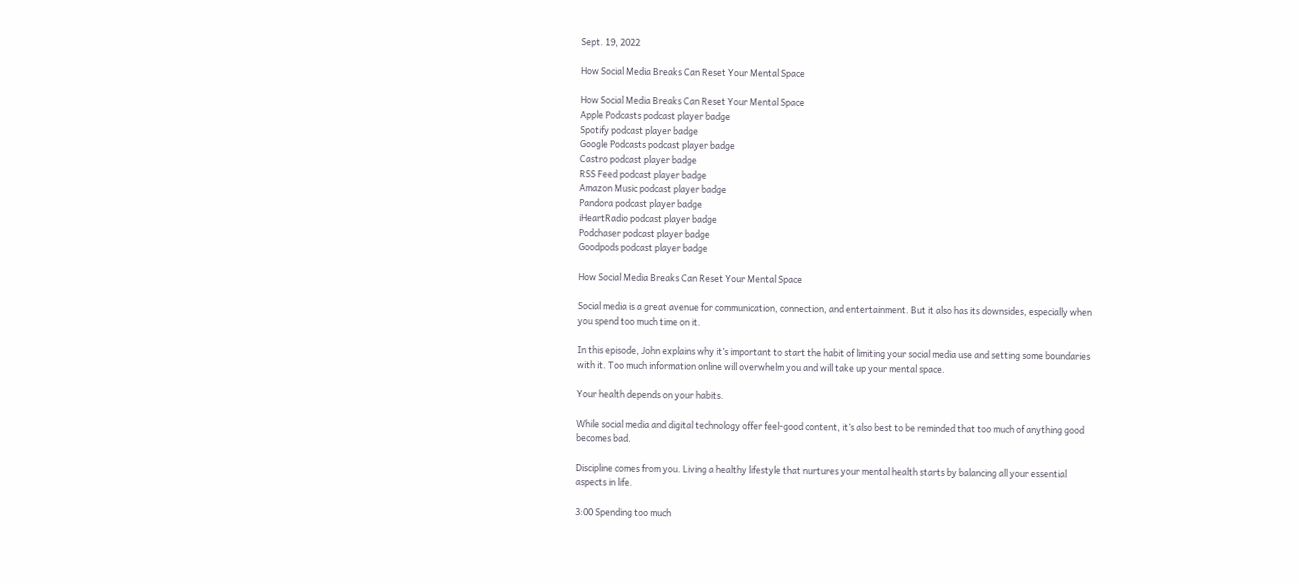Sept. 19, 2022

How Social Media Breaks Can Reset Your Mental Space

How Social Media Breaks Can Reset Your Mental Space
Apple Podcasts podcast player badge
Spotify podcast player badge
Google Podcasts podcast player badge
Castro podcast player badge
RSS Feed podcast player badge
Amazon Music podcast player badge
Pandora podcast player badge
iHeartRadio podcast player badge
Podchaser podcast player badge
Goodpods podcast player badge

How Social Media Breaks Can Reset Your Mental Space

Social media is a great avenue for communication, connection, and entertainment. But it also has its downsides, especially when you spend too much time on it.

In this episode, John explains why it’s important to start the habit of limiting your social media use and setting some boundaries with it. Too much information online will overwhelm you and will take up your mental space.

Your health depends on your habits.

While social media and digital technology offer feel-good content, it’s also best to be reminded that too much of anything good becomes bad.

Discipline comes from you. Living a healthy lifestyle that nurtures your mental health starts by balancing all your essential aspects in life.

3:00 Spending too much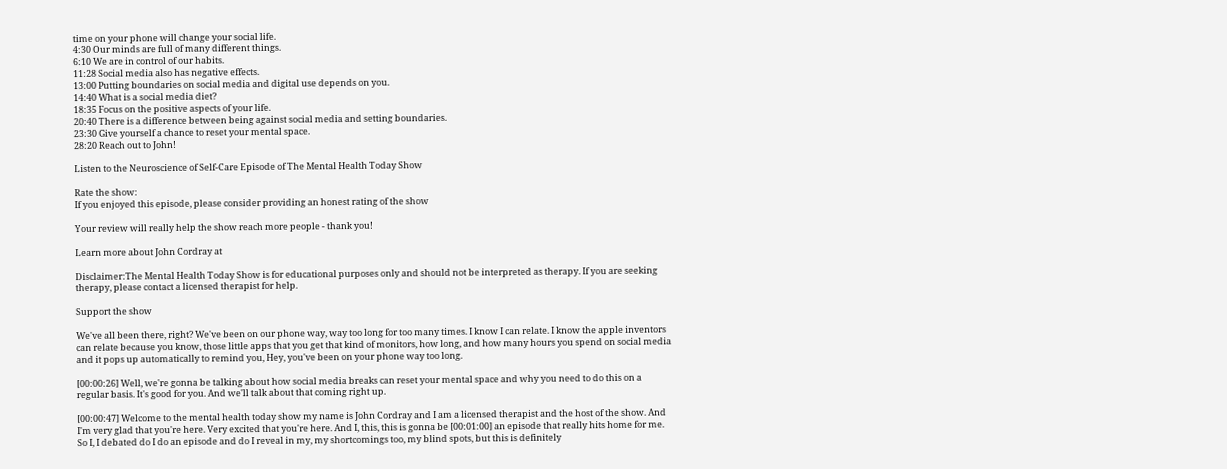time on your phone will change your social life.
4:30 Our minds are full of many different things.
6:10 We are in control of our habits.
11:28 Social media also has negative effects.
13:00 Putting boundaries on social media and digital use depends on you.
14:40 What is a social media diet?
18:35 Focus on the positive aspects of your life.
20:40 There is a difference between being against social media and setting boundaries.
23:30 Give yourself a chance to reset your mental space.
28:20 Reach out to John!

Listen to the Neuroscience of Self-Care Episode of The Mental Health Today Show

Rate the show:
If you enjoyed this episode, please consider providing an honest rating of the show

Your review will really help the show reach more people - thank you!

Learn more about John Cordray at

Disclaimer:The Mental Health Today Show is for educational purposes only and should not be interpreted as therapy. If you are seeking therapy, please contact a licensed therapist for help.

Support the show

We've all been there, right? We've been on our phone way, way too long for too many times. I know I can relate. I know the apple inventors can relate because you know, those little apps that you get that kind of monitors, how long, and how many hours you spend on social media and it pops up automatically to remind you, Hey, you've been on your phone way too long.

[00:00:26] Well, we're gonna be talking about how social media breaks can reset your mental space and why you need to do this on a regular basis. It's good for you. And we'll talk about that coming right up.

[00:00:47] Welcome to the mental health today show my name is John Cordray and I am a licensed therapist and the host of the show. And I'm very glad that you're here. Very excited that you're here. And I, this, this is gonna be [00:01:00] an episode that really hits home for me. So I, I debated do I do an episode and do I reveal in my, my shortcomings too, my blind spots, but this is definitely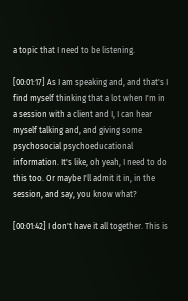a topic that I need to be listening.

[00:01:17] As I am speaking and, and that's I find myself thinking that a lot when I'm in a session with a client and I, I can hear myself talking and, and giving some psychosocial psychoeducational information. It's like, oh yeah, I need to do this too. Or maybe I'll admit it in, in the session, and say, you know what?

[00:01:42] I don't have it all together. This is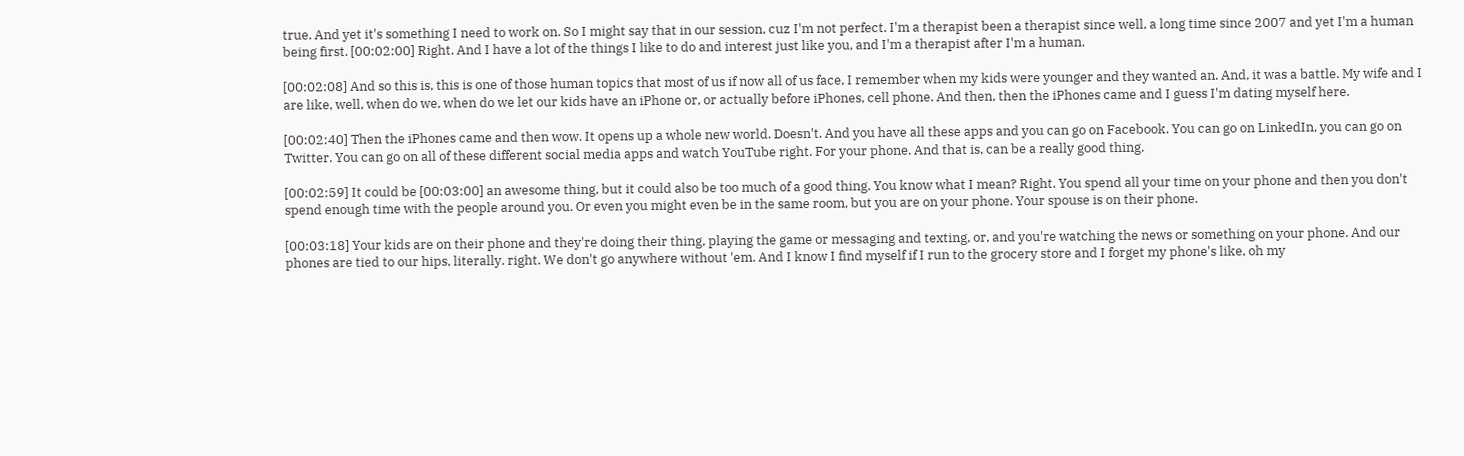true. And yet it's something I need to work on. So I might say that in our session, cuz I'm not perfect. I'm a therapist been a therapist since well, a long time since 2007 and yet I'm a human being first. [00:02:00] Right. And I have a lot of the things I like to do and interest just like you, and I'm a therapist after I'm a human.

[00:02:08] And so this is, this is one of those human topics that most of us if now all of us face, I remember when my kids were younger and they wanted an. And, it was a battle. My wife and I are like, well, when do we, when do we let our kids have an iPhone or, or actually before iPhones, cell phone. And then, then the iPhones came and I guess I'm dating myself here.

[00:02:40] Then the iPhones came and then wow. It opens up a whole new world. Doesn't. And you have all these apps and you can go on Facebook. You can go on LinkedIn, you can go on Twitter. You can go on all of these different social media apps and watch YouTube right. For your phone. And that is, can be a really good thing.

[00:02:59] It could be [00:03:00] an awesome thing, but it could also be too much of a good thing. You know what I mean? Right. You spend all your time on your phone and then you don't spend enough time with the people around you. Or even you might even be in the same room, but you are on your phone. Your spouse is on their phone.

[00:03:18] Your kids are on their phone and they're doing their thing, playing the game or messaging and texting, or, and you're watching the news or something on your phone. And our phones are tied to our hips, literally. right. We don't go anywhere without 'em. And I know I find myself if I run to the grocery store and I forget my phone's like, oh my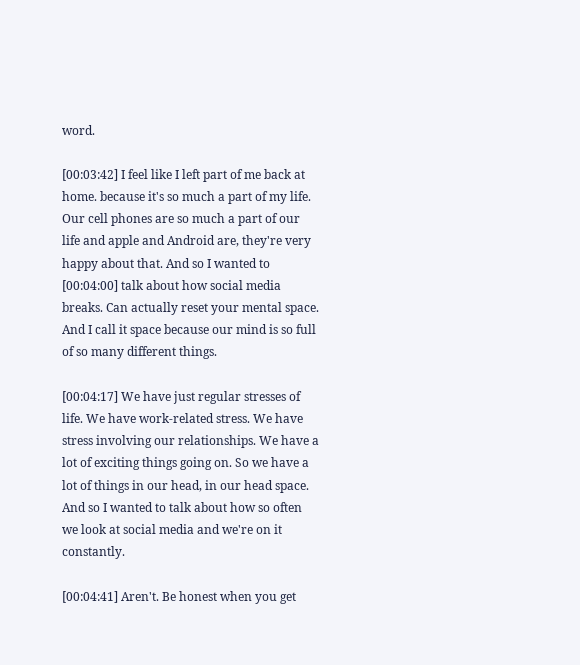word.

[00:03:42] I feel like I left part of me back at home. because it's so much a part of my life. Our cell phones are so much a part of our life and apple and Android are, they're very happy about that. And so I wanted to [00:04:00] talk about how social media breaks. Can actually reset your mental space. And I call it space because our mind is so full of so many different things.

[00:04:17] We have just regular stresses of life. We have work-related stress. We have stress involving our relationships. We have a lot of exciting things going on. So we have a lot of things in our head, in our head space. And so I wanted to talk about how so often we look at social media and we're on it constantly.

[00:04:41] Aren't. Be honest when you get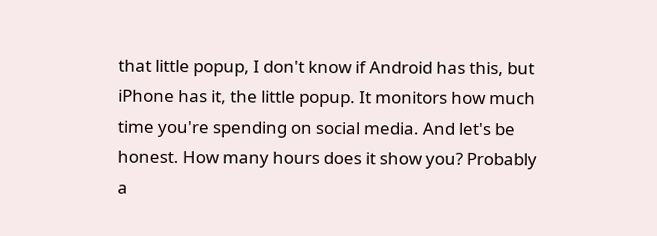that little popup, I don't know if Android has this, but iPhone has it, the little popup. It monitors how much time you're spending on social media. And let's be honest. How many hours does it show you? Probably a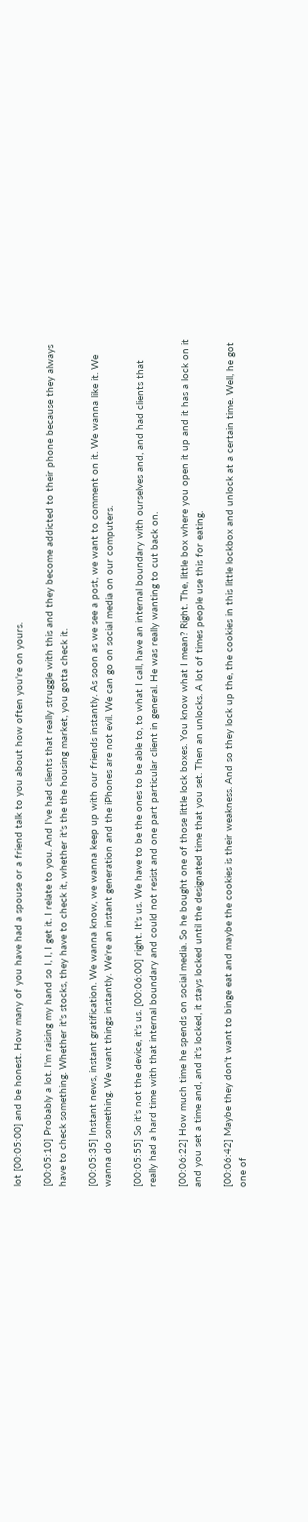lot [00:05:00] and be honest. How many of you have had a spouse or a friend talk to you about how often you're on yours.

[00:05:10] Probably a lot. I'm raising my hand so I, I, I get it. I relate to you. And I've had clients that really struggle with this and they become addicted to their phone because they always have to check something. Whether it's stocks, they have to check it, whether it's the the housing market, you gotta check it.

[00:05:35] Instant news, instant gratification. We wanna know, we wanna keep up with our friends instantly. As soon as we see a post, we want to comment on it. We wanna like it. We wanna do something. We want things instantly. We're an instant generation and the iPhones are not evil. We can go on social media on our computers.

[00:05:55] So it's not the device, it's us. [00:06:00] right. It's us. We have to be the ones to be able to, to what I call, have an internal boundary with ourselves and, and had clients that really had a hard time with that internal boundary and could not resist and one part particular client in general. He was really wanting to cut back on.

[00:06:22] How much time he spends on social media. So he bought one of those little lock boxes. You know what I mean? Right. The, little box where you open it up and it has a lock on it and you set a time and, and it's locked, it stays locked until the designated time that you set. Then an unlocks. A lot of times people use this for eating.

[00:06:42] Maybe they don't want to binge eat and maybe the cookies is their weakness. And so they lock up the, the cookies in this little lockbox and unlock at a certain time. Well, he got one of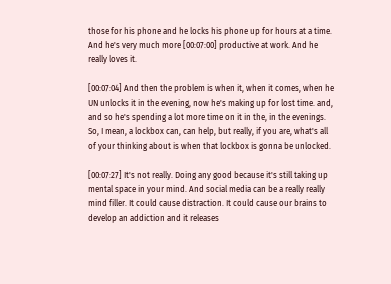those for his phone and he locks his phone up for hours at a time. And he's very much more [00:07:00] productive at work. And he really loves it.

[00:07:04] And then the problem is when it, when it comes, when he UN unlocks it in the evening, now he's making up for lost time. and, and so he's spending a lot more time on it in the, in the evenings. So, I mean, a lockbox can, can help, but really, if you are, what's all of your thinking about is when that lockbox is gonna be unlocked.

[00:07:27] It's not really. Doing any good because it's still taking up mental space in your mind. And social media can be a really really mind filler. It could cause distraction. It could cause our brains to develop an addiction and it releases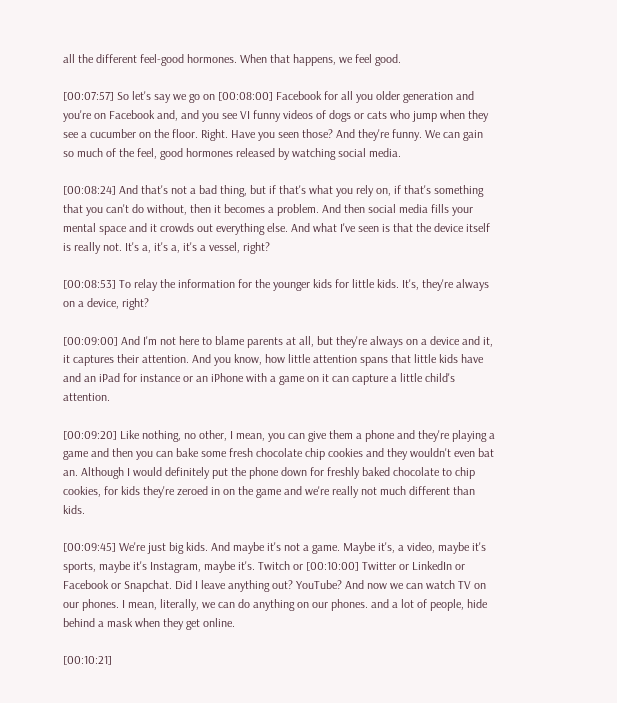all the different feel-good hormones. When that happens, we feel good.

[00:07:57] So let's say we go on [00:08:00] Facebook for all you older generation and you're on Facebook and, and you see VI funny videos of dogs or cats who jump when they see a cucumber on the floor. Right. Have you seen those? And they're funny. We can gain so much of the feel, good hormones released by watching social media.

[00:08:24] And that's not a bad thing, but if that's what you rely on, if that's something that you can't do without, then it becomes a problem. And then social media fills your mental space and it crowds out everything else. And what I've seen is that the device itself is really not. It's a, it's a, it's a vessel, right?

[00:08:53] To relay the information for the younger kids for little kids. It's, they're always on a device, right?

[00:09:00] And I'm not here to blame parents at all, but they're always on a device and it, it captures their attention. And you know, how little attention spans that little kids have and an iPad for instance or an iPhone with a game on it can capture a little child's attention.

[00:09:20] Like nothing, no other, I mean, you can give them a phone and they're playing a game and then you can bake some fresh chocolate chip cookies and they wouldn't even bat an. Although I would definitely put the phone down for freshly baked chocolate to chip cookies, for kids they're zeroed in on the game and we're really not much different than kids.

[00:09:45] We're just big kids. And maybe it's not a game. Maybe it's, a video, maybe it's sports, maybe it's Instagram, maybe it's. Twitch or [00:10:00] Twitter or LinkedIn or Facebook or Snapchat. Did I leave anything out? YouTube? And now we can watch TV on our phones. I mean, literally, we can do anything on our phones. and a lot of people, hide behind a mask when they get online.

[00:10:21]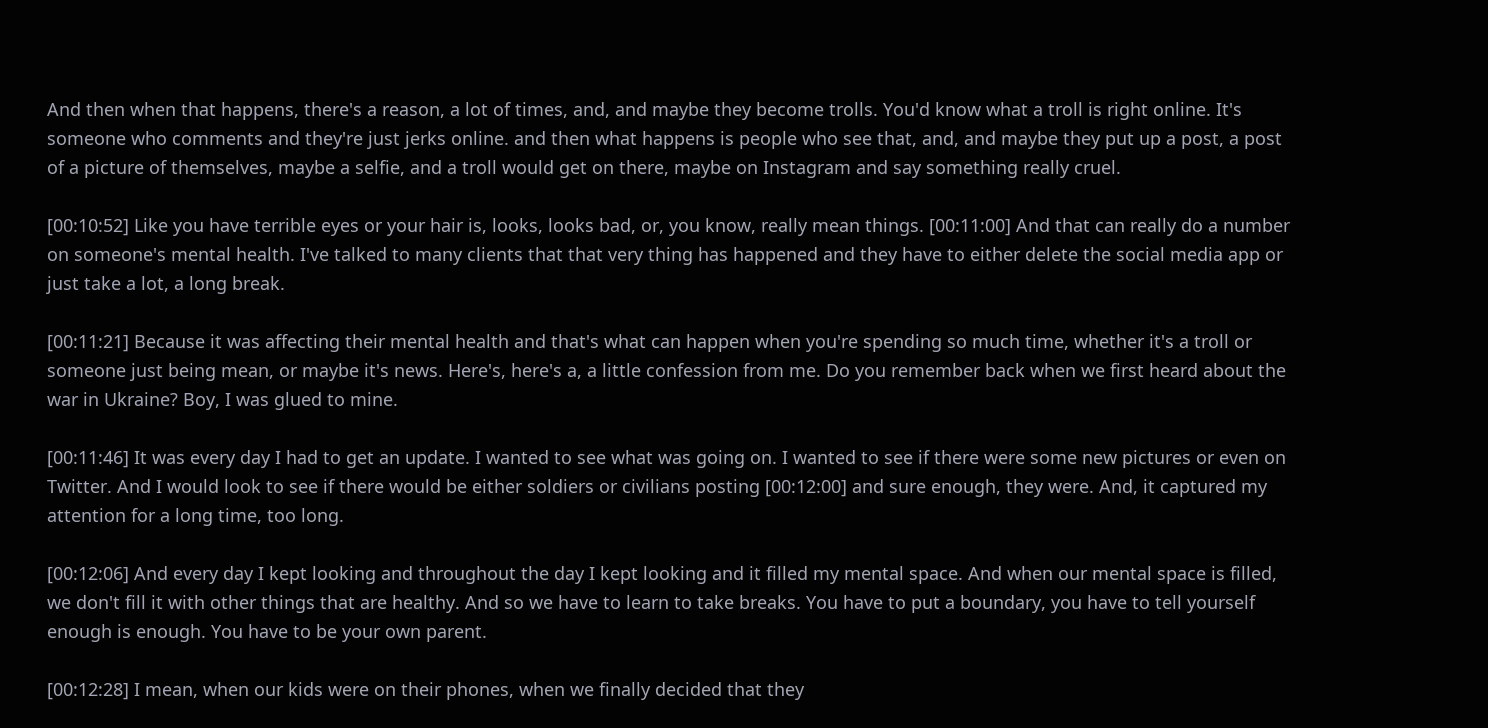And then when that happens, there's a reason, a lot of times, and, and maybe they become trolls. You'd know what a troll is right online. It's someone who comments and they're just jerks online. and then what happens is people who see that, and, and maybe they put up a post, a post of a picture of themselves, maybe a selfie, and a troll would get on there, maybe on Instagram and say something really cruel.

[00:10:52] Like you have terrible eyes or your hair is, looks, looks bad, or, you know, really mean things. [00:11:00] And that can really do a number on someone's mental health. I've talked to many clients that that very thing has happened and they have to either delete the social media app or just take a lot, a long break.

[00:11:21] Because it was affecting their mental health and that's what can happen when you're spending so much time, whether it's a troll or someone just being mean, or maybe it's news. Here's, here's a, a little confession from me. Do you remember back when we first heard about the war in Ukraine? Boy, I was glued to mine.

[00:11:46] It was every day I had to get an update. I wanted to see what was going on. I wanted to see if there were some new pictures or even on Twitter. And I would look to see if there would be either soldiers or civilians posting [00:12:00] and sure enough, they were. And, it captured my attention for a long time, too long.

[00:12:06] And every day I kept looking and throughout the day I kept looking and it filled my mental space. And when our mental space is filled, we don't fill it with other things that are healthy. And so we have to learn to take breaks. You have to put a boundary, you have to tell yourself enough is enough. You have to be your own parent.

[00:12:28] I mean, when our kids were on their phones, when we finally decided that they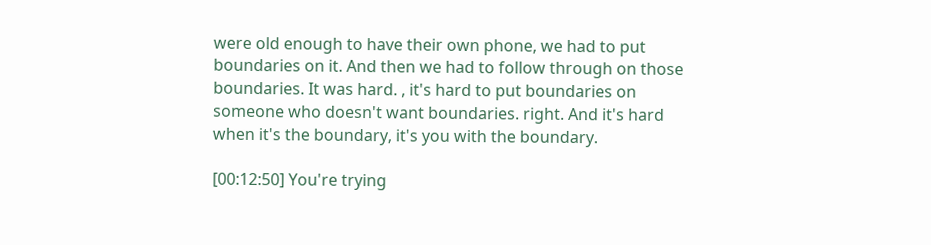were old enough to have their own phone, we had to put boundaries on it. And then we had to follow through on those boundaries. It was hard. , it's hard to put boundaries on someone who doesn't want boundaries. right. And it's hard when it's the boundary, it's you with the boundary.

[00:12:50] You're trying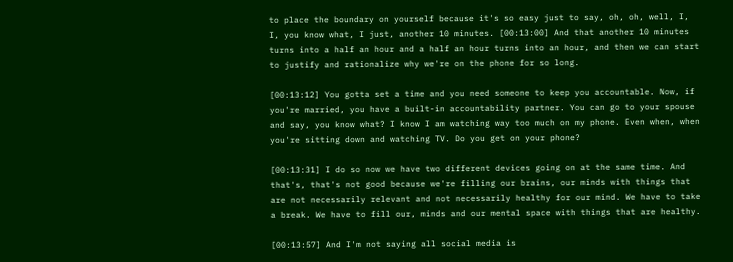to place the boundary on yourself because it's so easy just to say, oh, oh, well, I, I, you know what, I just, another 10 minutes. [00:13:00] And that another 10 minutes turns into a half an hour and a half an hour turns into an hour, and then we can start to justify and rationalize why we're on the phone for so long.

[00:13:12] You gotta set a time and you need someone to keep you accountable. Now, if you're married, you have a built-in accountability partner. You can go to your spouse and say, you know what? I know I am watching way too much on my phone. Even when, when you're sitting down and watching TV. Do you get on your phone?

[00:13:31] I do so now we have two different devices going on at the same time. And that's, that's not good because we're filling our brains, our minds with things that are not necessarily relevant and not necessarily healthy for our mind. We have to take a break. We have to fill our, minds and our mental space with things that are healthy.

[00:13:57] And I'm not saying all social media is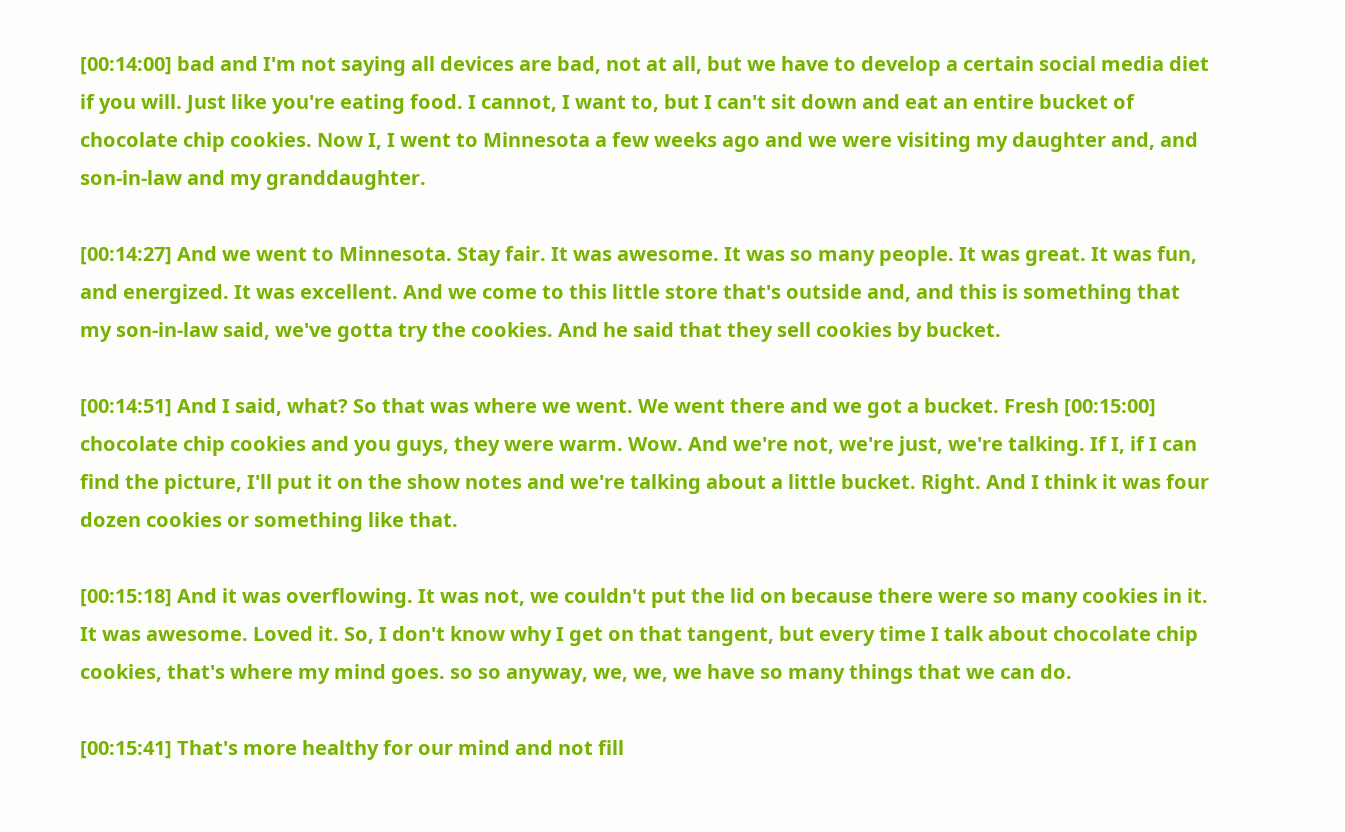[00:14:00] bad and I'm not saying all devices are bad, not at all, but we have to develop a certain social media diet if you will. Just like you're eating food. I cannot, I want to, but I can't sit down and eat an entire bucket of chocolate chip cookies. Now I, I went to Minnesota a few weeks ago and we were visiting my daughter and, and son-in-law and my granddaughter.

[00:14:27] And we went to Minnesota. Stay fair. It was awesome. It was so many people. It was great. It was fun, and energized. It was excellent. And we come to this little store that's outside and, and this is something that my son-in-law said, we've gotta try the cookies. And he said that they sell cookies by bucket.

[00:14:51] And I said, what? So that was where we went. We went there and we got a bucket. Fresh [00:15:00] chocolate chip cookies and you guys, they were warm. Wow. And we're not, we're just, we're talking. If I, if I can find the picture, I'll put it on the show notes and we're talking about a little bucket. Right. And I think it was four dozen cookies or something like that.

[00:15:18] And it was overflowing. It was not, we couldn't put the lid on because there were so many cookies in it. It was awesome. Loved it. So, I don't know why I get on that tangent, but every time I talk about chocolate chip cookies, that's where my mind goes. so so anyway, we, we, we have so many things that we can do.

[00:15:41] That's more healthy for our mind and not fill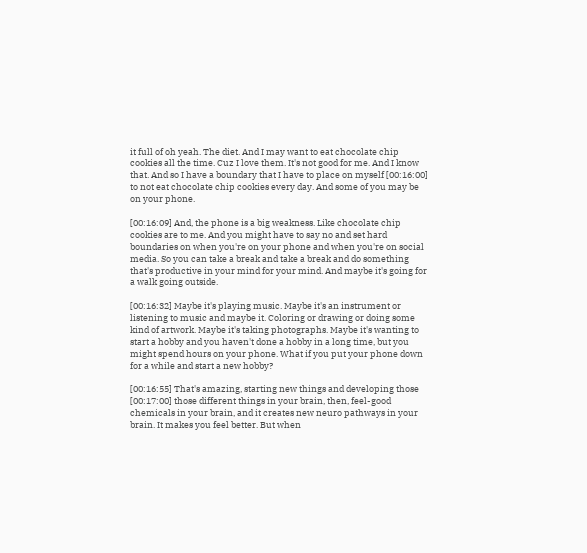it full of oh yeah. The diet. And I may want to eat chocolate chip cookies all the time. Cuz I love them. It's not good for me. And I know that. And so I have a boundary that I have to place on myself [00:16:00] to not eat chocolate chip cookies every day. And some of you may be on your phone.

[00:16:09] And, the phone is a big weakness. Like chocolate chip cookies are to me. And you might have to say no and set hard boundaries on when you're on your phone and when you're on social media. So you can take a break and take a break and do something that's productive in your mind for your mind. And maybe it's going for a walk going outside.

[00:16:32] Maybe it's playing music. Maybe it's an instrument or listening to music and maybe it. Coloring or drawing or doing some kind of artwork. Maybe it's taking photographs. Maybe it's wanting to start a hobby and you haven't done a hobby in a long time, but you might spend hours on your phone. What if you put your phone down for a while and start a new hobby?

[00:16:55] That's amazing, starting new things and developing those [00:17:00] those different things in your brain, then, feel-good chemicals in your brain, and it creates new neuro pathways in your brain. It makes you feel better. But when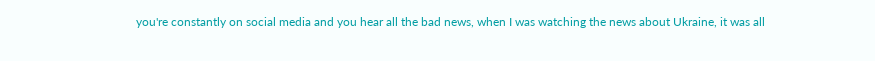you're constantly on social media and you hear all the bad news, when I was watching the news about Ukraine, it was all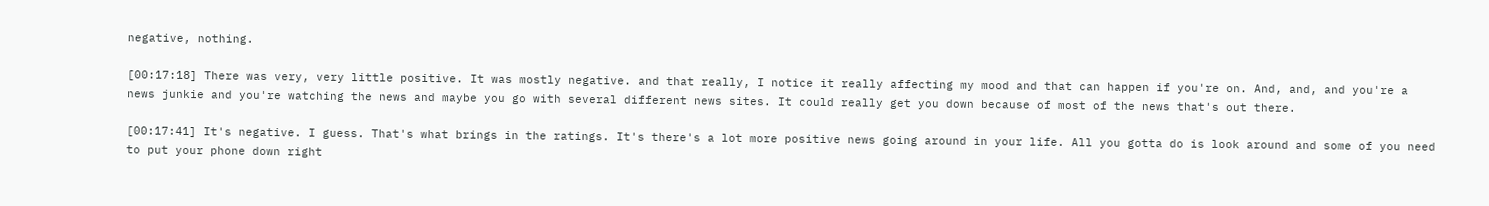negative, nothing.

[00:17:18] There was very, very little positive. It was mostly negative. and that really, I notice it really affecting my mood and that can happen if you're on. And, and, and you're a news junkie and you're watching the news and maybe you go with several different news sites. It could really get you down because of most of the news that's out there.

[00:17:41] It's negative. I guess. That's what brings in the ratings. It's there's a lot more positive news going around in your life. All you gotta do is look around and some of you need to put your phone down right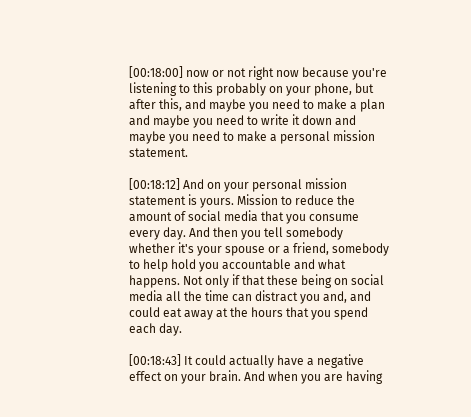[00:18:00] now or not right now because you're listening to this probably on your phone, but after this, and maybe you need to make a plan and maybe you need to write it down and maybe you need to make a personal mission statement.

[00:18:12] And on your personal mission statement is yours. Mission to reduce the amount of social media that you consume every day. And then you tell somebody whether it's your spouse or a friend, somebody to help hold you accountable and what happens. Not only if that these being on social media all the time can distract you and, and could eat away at the hours that you spend each day.

[00:18:43] It could actually have a negative effect on your brain. And when you are having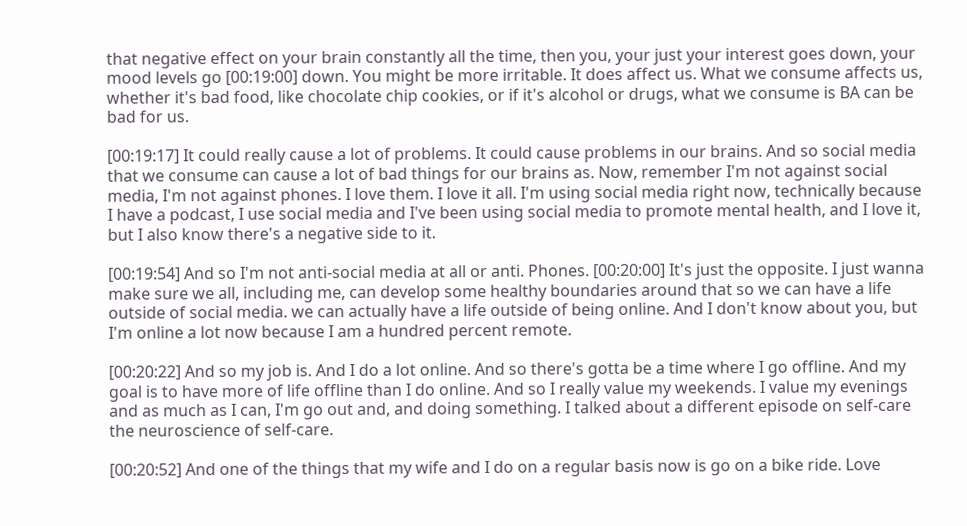that negative effect on your brain constantly all the time, then you, your just your interest goes down, your mood levels go [00:19:00] down. You might be more irritable. It does affect us. What we consume affects us, whether it's bad food, like chocolate chip cookies, or if it's alcohol or drugs, what we consume is BA can be bad for us.

[00:19:17] It could really cause a lot of problems. It could cause problems in our brains. And so social media that we consume can cause a lot of bad things for our brains as. Now, remember I'm not against social media, I'm not against phones. I love them. I love it all. I'm using social media right now, technically because I have a podcast, I use social media and I've been using social media to promote mental health, and I love it, but I also know there's a negative side to it.

[00:19:54] And so I'm not anti-social media at all or anti. Phones. [00:20:00] It's just the opposite. I just wanna make sure we all, including me, can develop some healthy boundaries around that so we can have a life outside of social media. we can actually have a life outside of being online. And I don't know about you, but I'm online a lot now because I am a hundred percent remote.

[00:20:22] And so my job is. And I do a lot online. And so there's gotta be a time where I go offline. And my goal is to have more of life offline than I do online. And so I really value my weekends. I value my evenings and as much as I can, I'm go out and, and doing something. I talked about a different episode on self-care the neuroscience of self-care.

[00:20:52] And one of the things that my wife and I do on a regular basis now is go on a bike ride. Love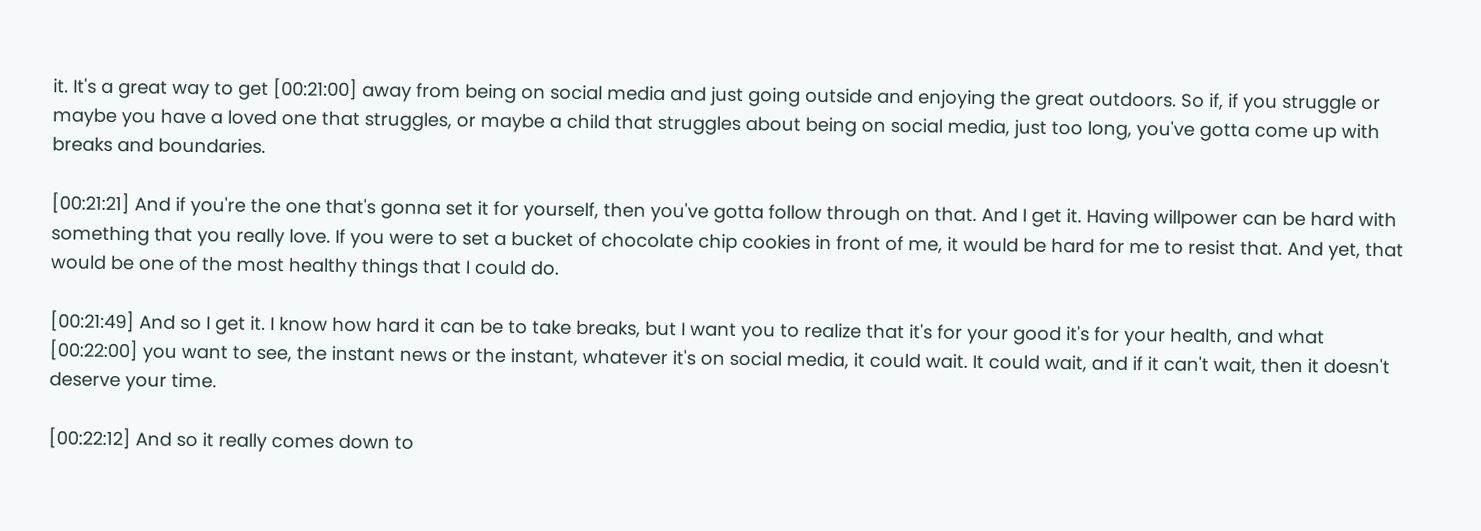it. It's a great way to get [00:21:00] away from being on social media and just going outside and enjoying the great outdoors. So if, if you struggle or maybe you have a loved one that struggles, or maybe a child that struggles about being on social media, just too long, you've gotta come up with breaks and boundaries.

[00:21:21] And if you're the one that's gonna set it for yourself, then you've gotta follow through on that. And I get it. Having willpower can be hard with something that you really love. If you were to set a bucket of chocolate chip cookies in front of me, it would be hard for me to resist that. And yet, that would be one of the most healthy things that I could do.

[00:21:49] And so I get it. I know how hard it can be to take breaks, but I want you to realize that it's for your good it's for your health, and what [00:22:00] you want to see, the instant news or the instant, whatever it's on social media, it could wait. It could wait, and if it can't wait, then it doesn't deserve your time.

[00:22:12] And so it really comes down to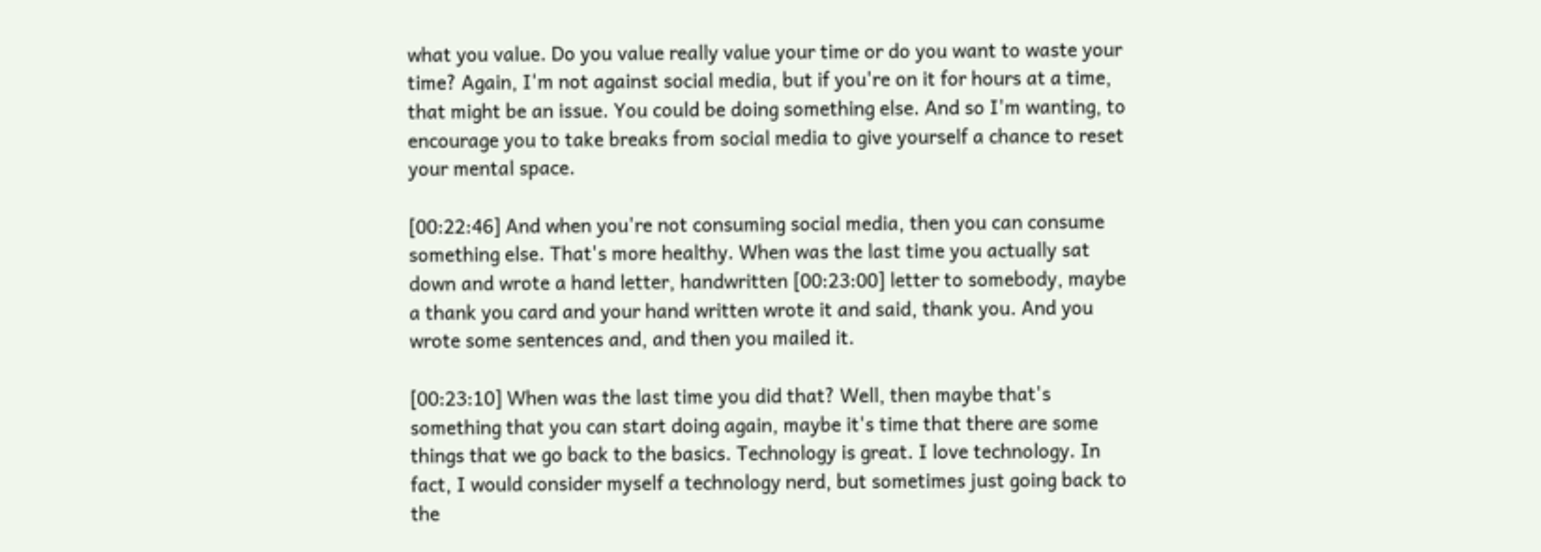what you value. Do you value really value your time or do you want to waste your time? Again, I'm not against social media, but if you're on it for hours at a time, that might be an issue. You could be doing something else. And so I'm wanting, to encourage you to take breaks from social media to give yourself a chance to reset your mental space.

[00:22:46] And when you're not consuming social media, then you can consume something else. That's more healthy. When was the last time you actually sat down and wrote a hand letter, handwritten [00:23:00] letter to somebody, maybe a thank you card and your hand written wrote it and said, thank you. And you wrote some sentences and, and then you mailed it.

[00:23:10] When was the last time you did that? Well, then maybe that's something that you can start doing again, maybe it's time that there are some things that we go back to the basics. Technology is great. I love technology. In fact, I would consider myself a technology nerd, but sometimes just going back to the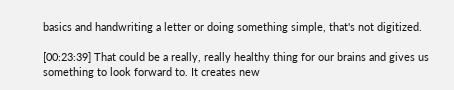basics and handwriting a letter or doing something simple, that's not digitized.

[00:23:39] That could be a really, really healthy thing for our brains and gives us something to look forward to. It creates new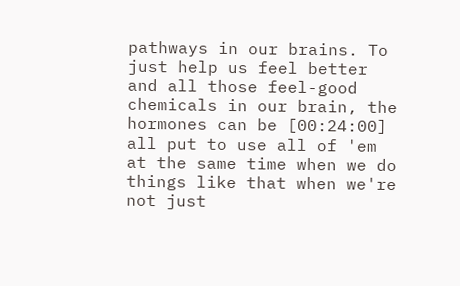pathways in our brains. To just help us feel better and all those feel-good chemicals in our brain, the hormones can be [00:24:00] all put to use all of 'em at the same time when we do things like that when we're not just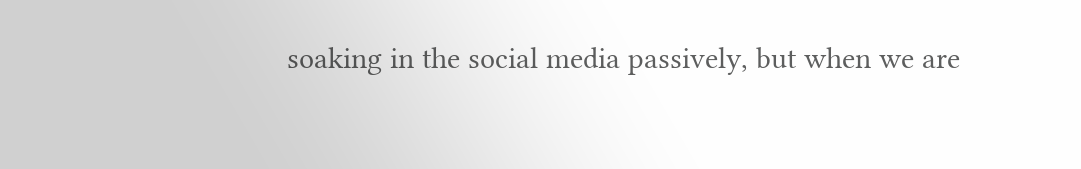soaking in the social media passively, but when we are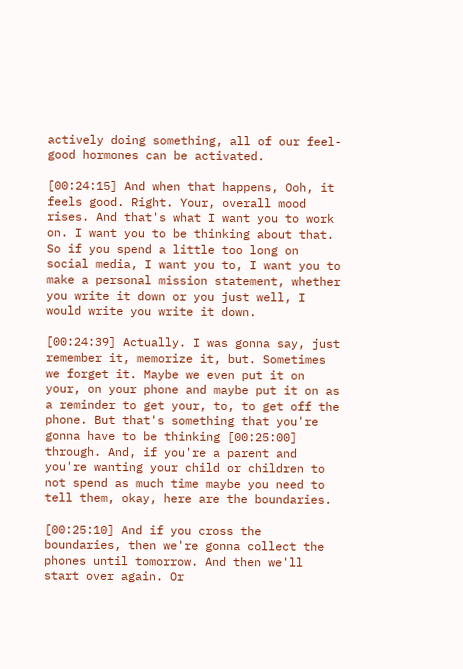actively doing something, all of our feel-good hormones can be activated.

[00:24:15] And when that happens, Ooh, it feels good. Right. Your, overall mood rises. And that's what I want you to work on. I want you to be thinking about that. So if you spend a little too long on social media, I want you to, I want you to make a personal mission statement, whether you write it down or you just well, I would write you write it down.

[00:24:39] Actually. I was gonna say, just remember it, memorize it, but. Sometimes we forget it. Maybe we even put it on your, on your phone and maybe put it on as a reminder to get your, to, to get off the phone. But that's something that you're gonna have to be thinking [00:25:00] through. And, if you're a parent and you're wanting your child or children to not spend as much time maybe you need to tell them, okay, here are the boundaries.

[00:25:10] And if you cross the boundaries, then we're gonna collect the phones until tomorrow. And then we'll start over again. Or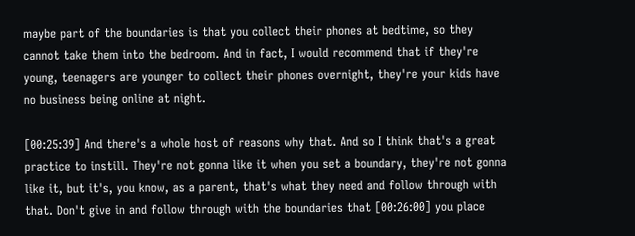maybe part of the boundaries is that you collect their phones at bedtime, so they cannot take them into the bedroom. And in fact, I would recommend that if they're young, teenagers are younger to collect their phones overnight, they're your kids have no business being online at night.

[00:25:39] And there's a whole host of reasons why that. And so I think that's a great practice to instill. They're not gonna like it when you set a boundary, they're not gonna like it, but it's, you know, as a parent, that's what they need and follow through with that. Don't give in and follow through with the boundaries that [00:26:00] you place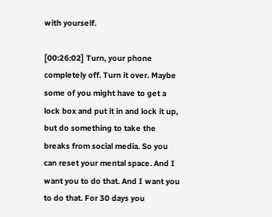with yourself.

[00:26:02] Turn, your phone completely off. Turn it over. Maybe some of you might have to get a lock box and put it in and lock it up, but do something to take the breaks from social media. So you can reset your mental space. And I want you to do that. And I want you to do that. For 30 days you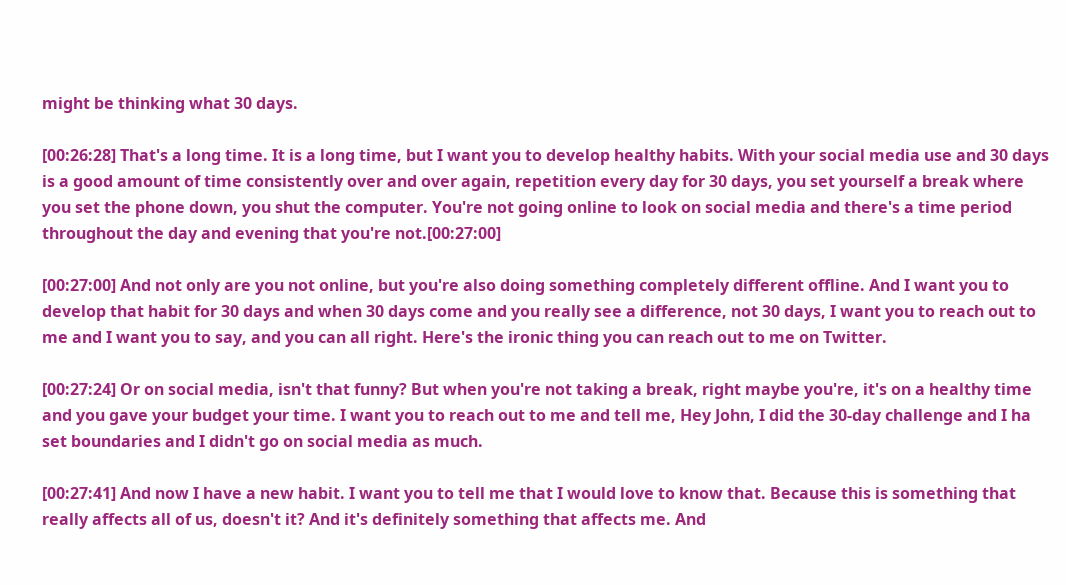might be thinking what 30 days.

[00:26:28] That's a long time. It is a long time, but I want you to develop healthy habits. With your social media use and 30 days is a good amount of time consistently over and over again, repetition every day for 30 days, you set yourself a break where you set the phone down, you shut the computer. You're not going online to look on social media and there's a time period throughout the day and evening that you're not.[00:27:00]

[00:27:00] And not only are you not online, but you're also doing something completely different offline. And I want you to develop that habit for 30 days and when 30 days come and you really see a difference, not 30 days, I want you to reach out to me and I want you to say, and you can all right. Here's the ironic thing you can reach out to me on Twitter.

[00:27:24] Or on social media, isn't that funny? But when you're not taking a break, right maybe you're, it's on a healthy time and you gave your budget your time. I want you to reach out to me and tell me, Hey John, I did the 30-day challenge and I ha set boundaries and I didn't go on social media as much.

[00:27:41] And now I have a new habit. I want you to tell me that I would love to know that. Because this is something that really affects all of us, doesn't it? And it's definitely something that affects me. And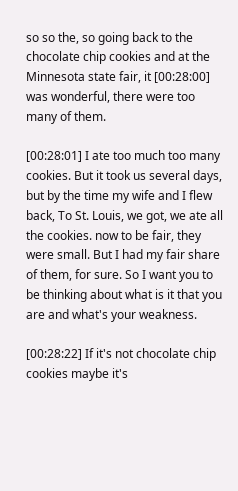so so the, so going back to the chocolate chip cookies and at the Minnesota state fair, it [00:28:00] was wonderful, there were too many of them.

[00:28:01] I ate too much too many cookies. But it took us several days, but by the time my wife and I flew back, To St. Louis, we got, we ate all the cookies. now to be fair, they were small. But I had my fair share of them, for sure. So I want you to be thinking about what is it that you are and what's your weakness.

[00:28:22] If it's not chocolate chip cookies maybe it's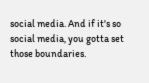social media. And if it's so social media, you gotta set those boundaries.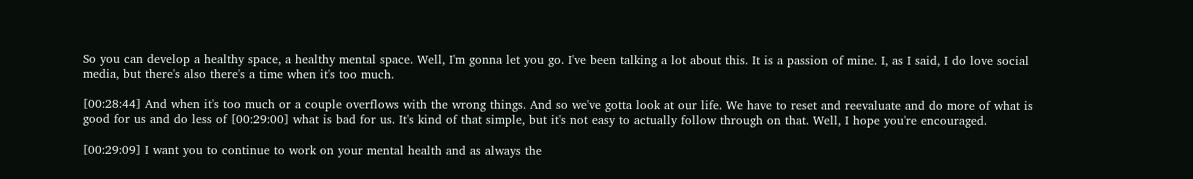So you can develop a healthy space, a healthy mental space. Well, I'm gonna let you go. I've been talking a lot about this. It is a passion of mine. I, as I said, I do love social media, but there's also there's a time when it's too much.

[00:28:44] And when it's too much or a couple overflows with the wrong things. And so we've gotta look at our life. We have to reset and reevaluate and do more of what is good for us and do less of [00:29:00] what is bad for us. It's kind of that simple, but it's not easy to actually follow through on that. Well, I hope you're encouraged.

[00:29:09] I want you to continue to work on your mental health and as always the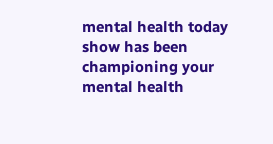mental health today show has been championing your mental health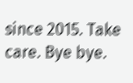since 2015. Take care. Bye bye.